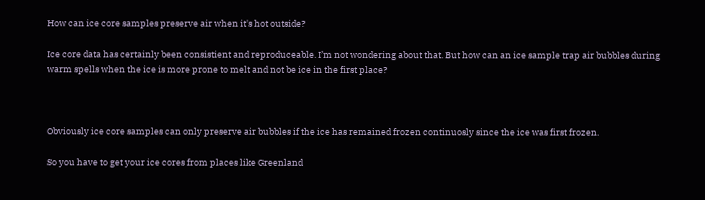How can ice core samples preserve air when it's hot outside?

Ice core data has certainly been consistient and reproduceable. I’m not wondering about that. But how can an ice sample trap air bubbles during warm spells when the ice is more prone to melt and not be ice in the first place?



Obviously ice core samples can only preserve air bubbles if the ice has remained frozen continuosly since the ice was first frozen.

So you have to get your ice cores from places like Greenland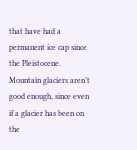that have had a permanent ice cap since the Pleistocene. Mountain glaciers aren’t good enough, since even if a glacier has been on the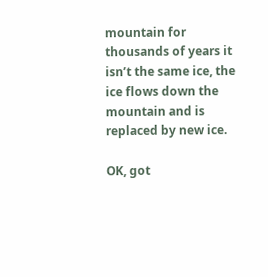mountain for thousands of years it isn’t the same ice, the ice flows down the mountain and is replaced by new ice.

OK, got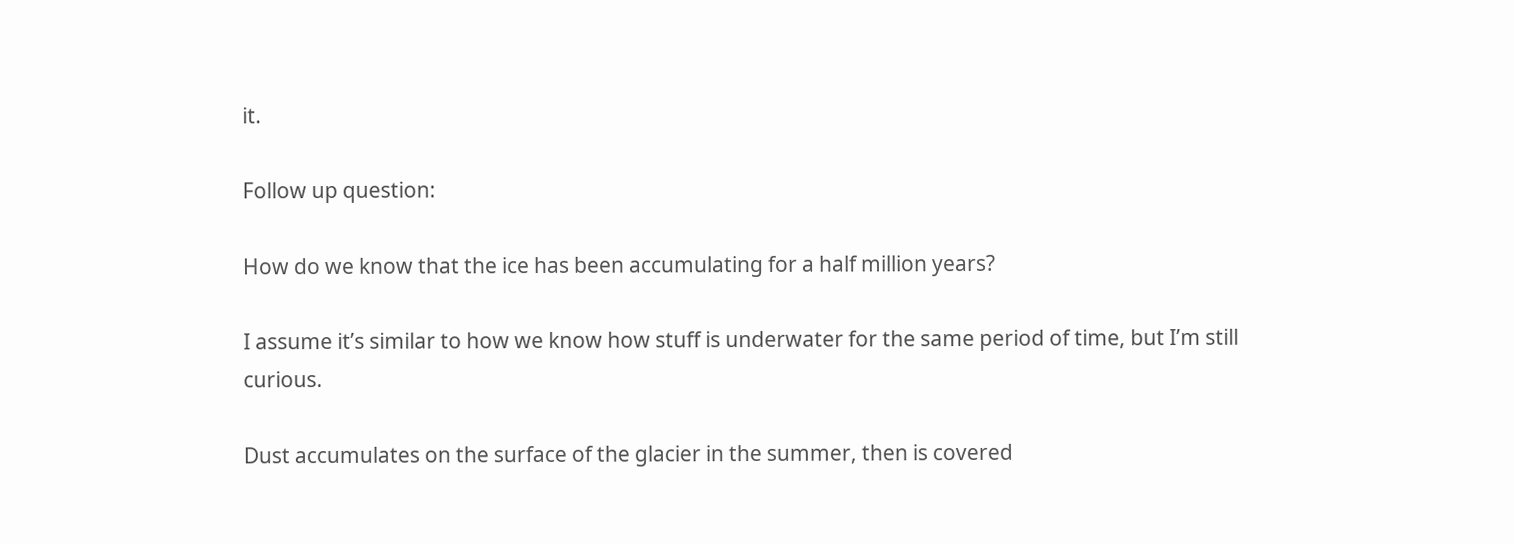it.

Follow up question:

How do we know that the ice has been accumulating for a half million years?

I assume it’s similar to how we know how stuff is underwater for the same period of time, but I’m still curious.

Dust accumulates on the surface of the glacier in the summer, then is covered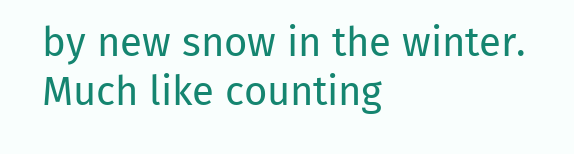by new snow in the winter. Much like counting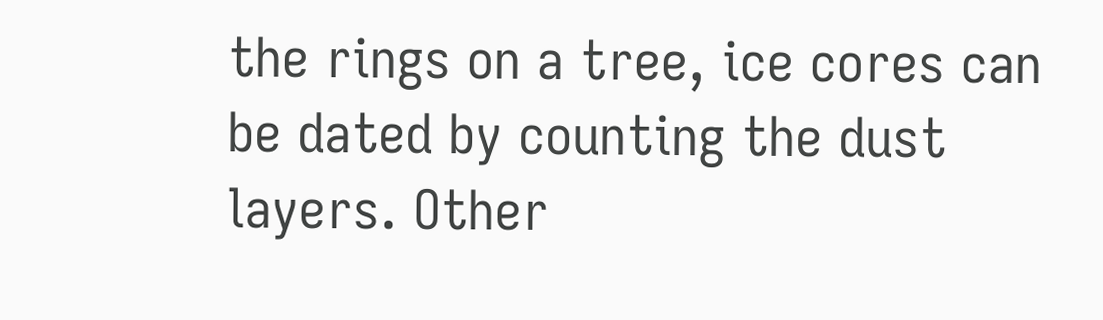the rings on a tree, ice cores can be dated by counting the dust layers. Other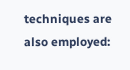techniques are also employed: